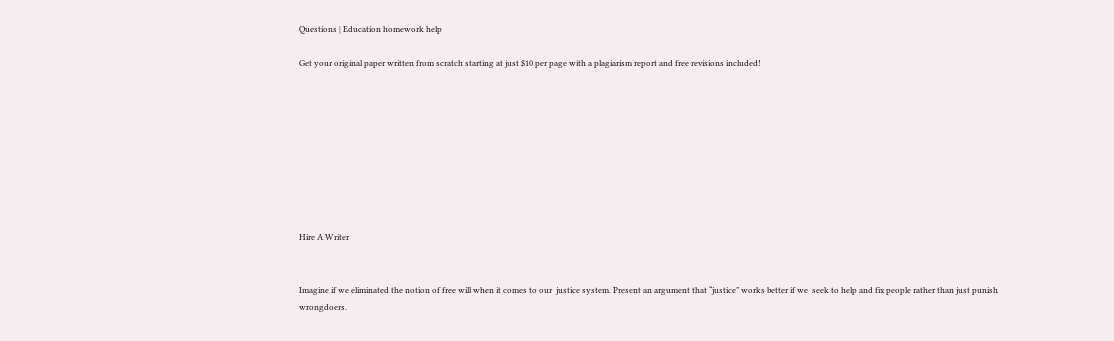Questions | Education homework help

Get your original paper written from scratch starting at just $10 per page with a plagiarism report and free revisions included!









Hire A Writer


Imagine if we eliminated the notion of free will when it comes to our  justice system. Present an argument that “justice” works better if we  seek to help and fix people rather than just punish wrongdoers.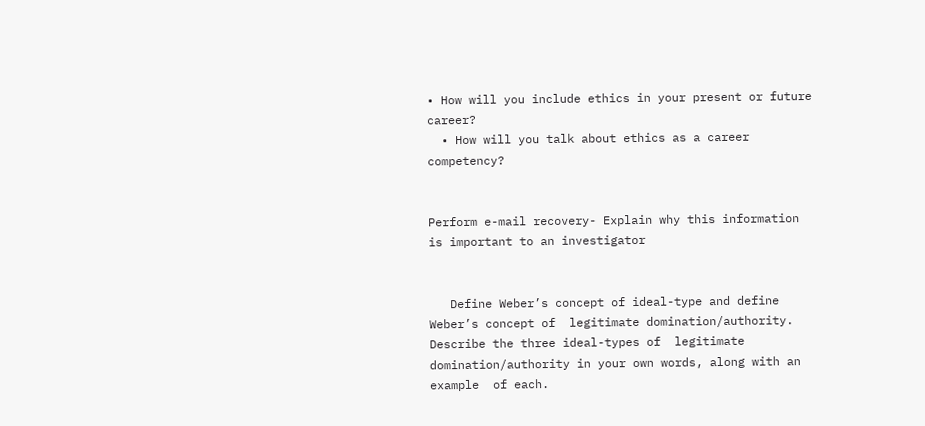• How will you include ethics in your present or future career?
  • How will you talk about ethics as a career competency?


Perform e-mail recovery- Explain why this information is important to an investigator


   Define Weber’s concept of ideal-type and define Weber’s concept of  legitimate domination/authority. Describe the three ideal-types of  legitimate domination/authority in your own words, along with an example  of each.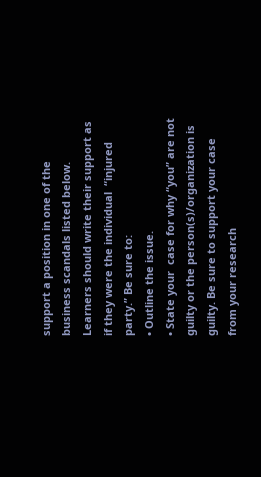support a position in one of the  business scandals listed below. Learners should write their support as  if they were the individual  “injured party.” Be sure to:
• Outline the issue.
• State your  case for why “you” are not guilty or the person(s)/organization is  guilty. Be sure to support your case from your research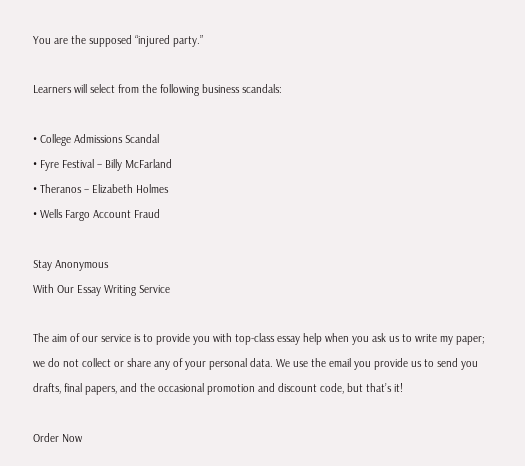You are the supposed “injured party.”

Learners will select from the following business scandals:

• College Admissions Scandal
• Fyre Festival – Billy McFarland
• Theranos – Elizabeth Holmes
• Wells Fargo Account Fraud

Stay Anonymous
With Our Essay Writing Service

The aim of our service is to provide you with top-class essay help when you ask us to write my paper; we do not collect or share any of your personal data. We use the email you provide us to send you drafts, final papers, and the occasional promotion and discount code, but that’s it!

Order Now